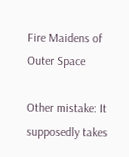Fire Maidens of Outer Space

Other mistake: It supposedly takes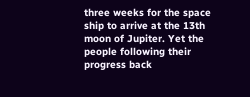three weeks for the space ship to arrive at the 13th moon of Jupiter. Yet the people following their progress back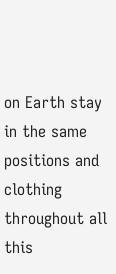on Earth stay in the same positions and clothing throughout all this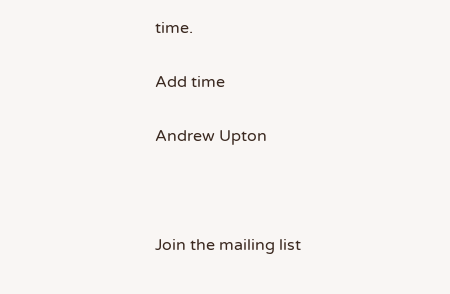time.

Add time

Andrew Upton



Join the mailing list